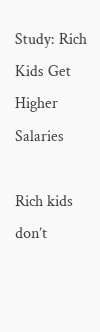Study: Rich Kids Get Higher Salaries

Rich kids don’t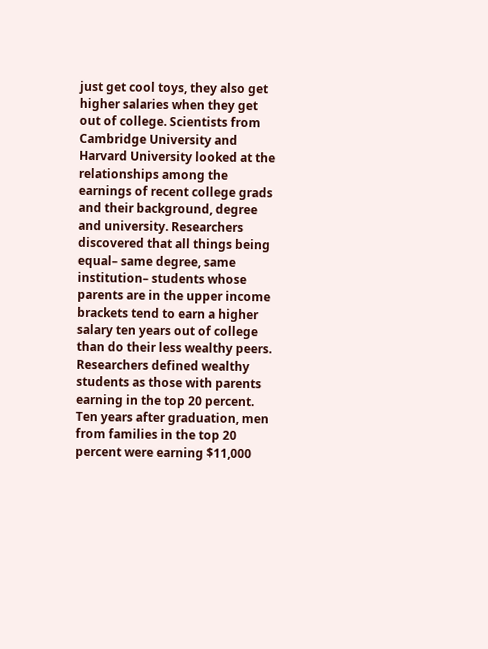just get cool toys, they also get higher salaries when they get out of college. Scientists from Cambridge University and Harvard University looked at the relationships among the earnings of recent college grads and their background, degree and university. Researchers discovered that all things being equal– same degree, same institution– students whose parents are in the upper income brackets tend to earn a higher salary ten years out of college than do their less wealthy peers. Researchers defined wealthy students as those with parents earning in the top 20 percent. Ten years after graduation, men from families in the top 20 percent were earning $11,000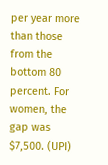per year more than those from the bottom 80 percent. For women, the gap was $7,500. (UPI)